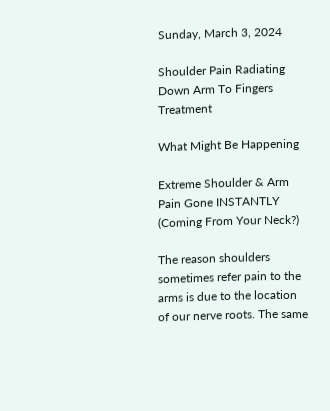Sunday, March 3, 2024

Shoulder Pain Radiating Down Arm To Fingers Treatment

What Might Be Happening

Extreme Shoulder & Arm Pain Gone INSTANTLY (Coming From Your Neck?)

The reason shoulders sometimes refer pain to the arms is due to the location of our nerve roots. The same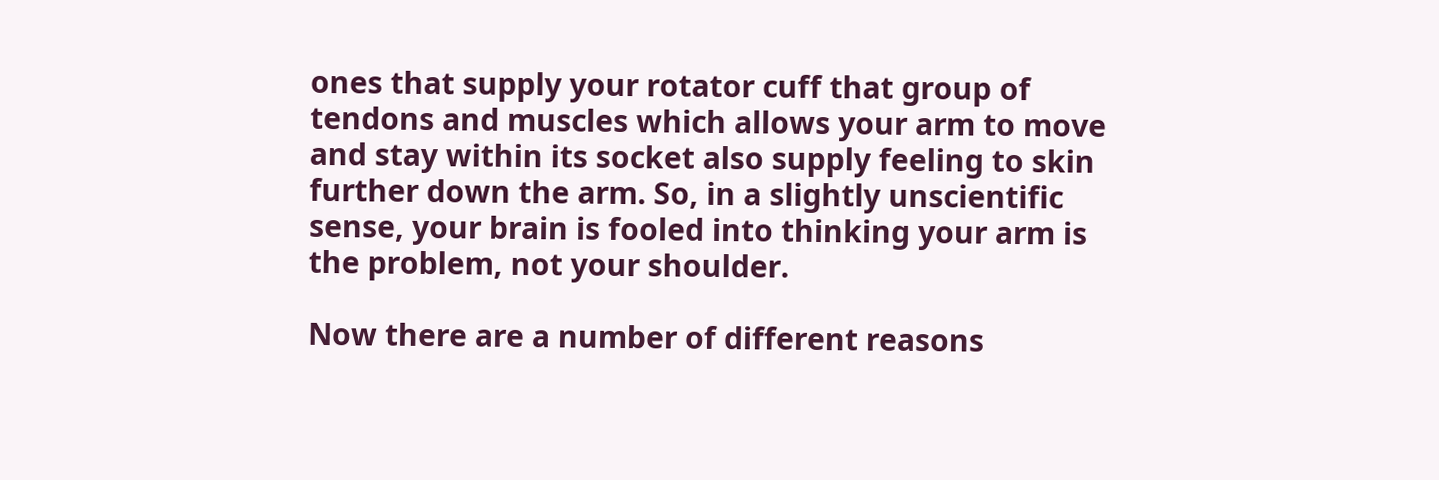ones that supply your rotator cuff that group of tendons and muscles which allows your arm to move and stay within its socket also supply feeling to skin further down the arm. So, in a slightly unscientific sense, your brain is fooled into thinking your arm is the problem, not your shoulder.

Now there are a number of different reasons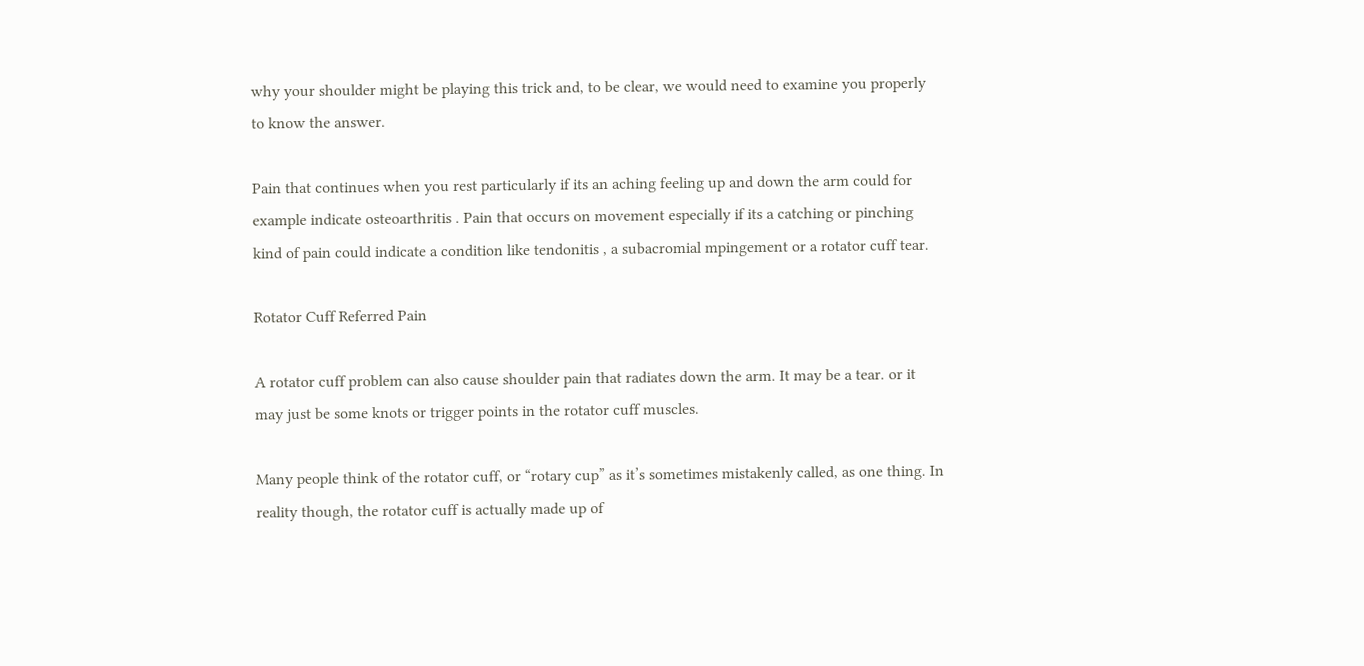why your shoulder might be playing this trick and, to be clear, we would need to examine you properly to know the answer.

Pain that continues when you rest particularly if its an aching feeling up and down the arm could for example indicate osteoarthritis . Pain that occurs on movement especially if its a catching or pinching kind of pain could indicate a condition like tendonitis , a subacromial mpingement or a rotator cuff tear.

Rotator Cuff Referred Pain

A rotator cuff problem can also cause shoulder pain that radiates down the arm. It may be a tear. or it may just be some knots or trigger points in the rotator cuff muscles.

Many people think of the rotator cuff, or “rotary cup” as it’s sometimes mistakenly called, as one thing. In reality though, the rotator cuff is actually made up of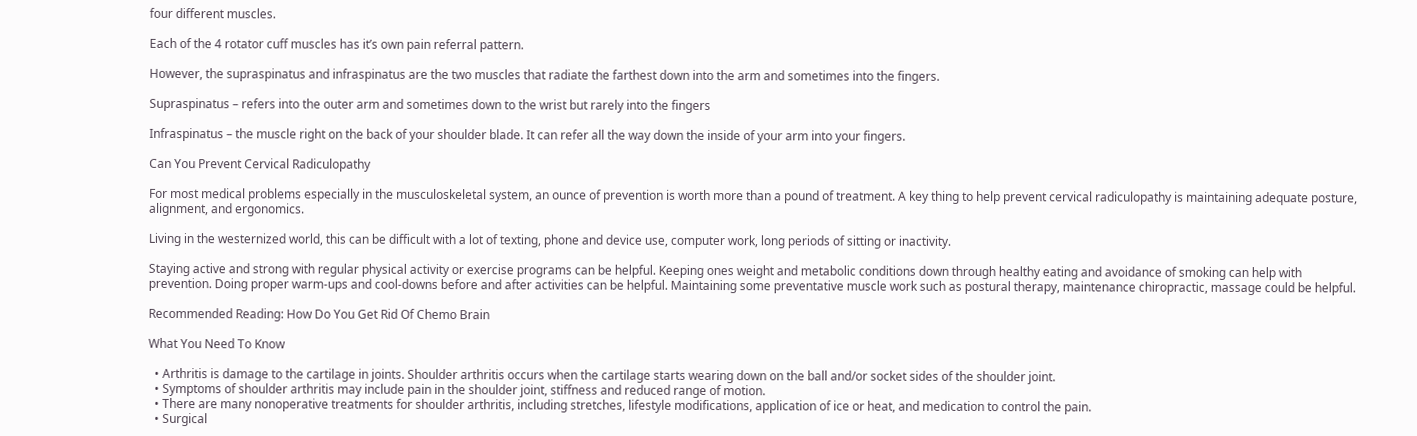four different muscles.

Each of the 4 rotator cuff muscles has it’s own pain referral pattern.

However, the supraspinatus and infraspinatus are the two muscles that radiate the farthest down into the arm and sometimes into the fingers.

Supraspinatus – refers into the outer arm and sometimes down to the wrist but rarely into the fingers

Infraspinatus – the muscle right on the back of your shoulder blade. It can refer all the way down the inside of your arm into your fingers.

Can You Prevent Cervical Radiculopathy

For most medical problems especially in the musculoskeletal system, an ounce of prevention is worth more than a pound of treatment. A key thing to help prevent cervical radiculopathy is maintaining adequate posture, alignment, and ergonomics.

Living in the westernized world, this can be difficult with a lot of texting, phone and device use, computer work, long periods of sitting or inactivity.

Staying active and strong with regular physical activity or exercise programs can be helpful. Keeping ones weight and metabolic conditions down through healthy eating and avoidance of smoking can help with prevention. Doing proper warm-ups and cool-downs before and after activities can be helpful. Maintaining some preventative muscle work such as postural therapy, maintenance chiropractic, massage could be helpful.

Recommended Reading: How Do You Get Rid Of Chemo Brain

What You Need To Know

  • Arthritis is damage to the cartilage in joints. Shoulder arthritis occurs when the cartilage starts wearing down on the ball and/or socket sides of the shoulder joint.
  • Symptoms of shoulder arthritis may include pain in the shoulder joint, stiffness and reduced range of motion.
  • There are many nonoperative treatments for shoulder arthritis, including stretches, lifestyle modifications, application of ice or heat, and medication to control the pain.
  • Surgical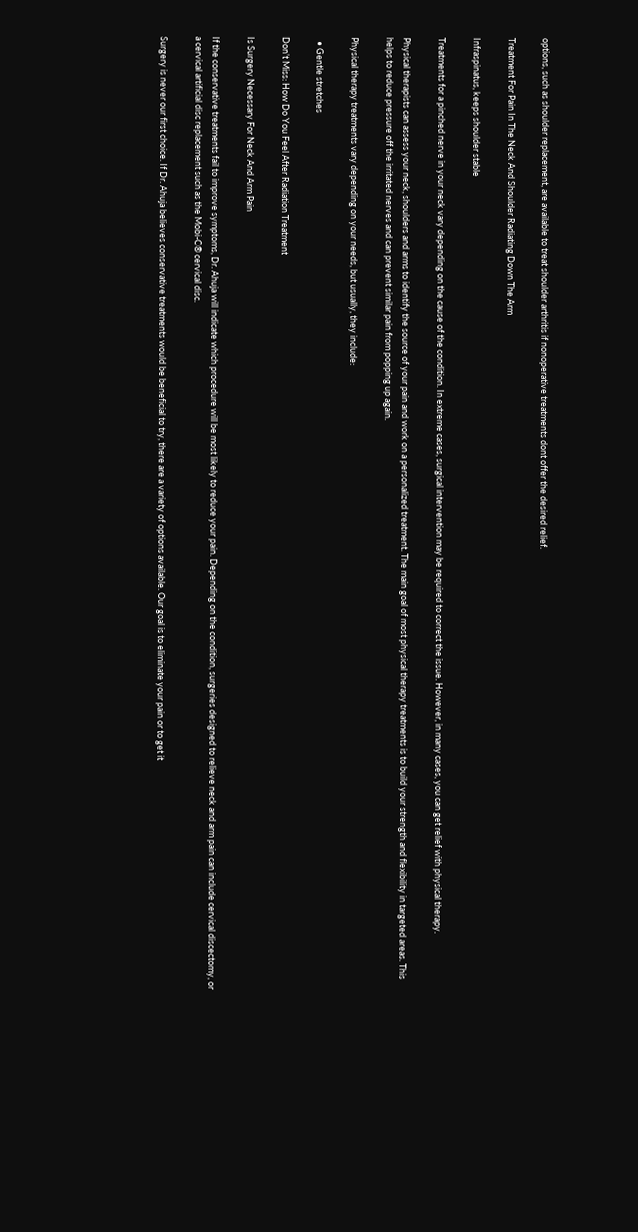options, such as shoulder replacement, are available to treat shoulder arthritis if nonoperative treatments dont offer the desired relief.

Treatment For Pain In The Neck And Shoulder Radiating Down The Arm

Infraspinatus, keeps shoulder stable

Treatments for a pinched nerve in your neck vary depending on the cause of the condition. In extreme cases, surgical intervention may be required to correct the issue. However, in many cases, you can get relief with physical therapy.

Physical therapists can assess your neck, shoulders and arms to identify the source of your pain and work on a personalized treatment. The main goal of most physical therapy treatments is to build your strength and flexibility in targeted areas. This helps to reduce pressure off the irritated nerves and can prevent similar pain from popping up again.

Physical therapy treatments vary depending on your needs, but usually, they include:

  • Gentle stretches

Don’t Miss: How Do You Feel After Radiation Treatment

Is Surgery Necessary For Neck And Arm Pain

If the conservative treatments fail to improve symptoms, Dr. Ahuja will indicate which procedure will be most likely to reduce your pain. Depending on the condition, surgeries designed to relieve neck and arm pain can include cervical discectomy, or a cervical artificial disc replacement such as the Mobi-C® cervical disc.

Surgery is never our first choice. If Dr. Ahuja believes conservative treatments would be beneficial to try, there are a variety of options available. Our goal is to eliminate your pain or to get it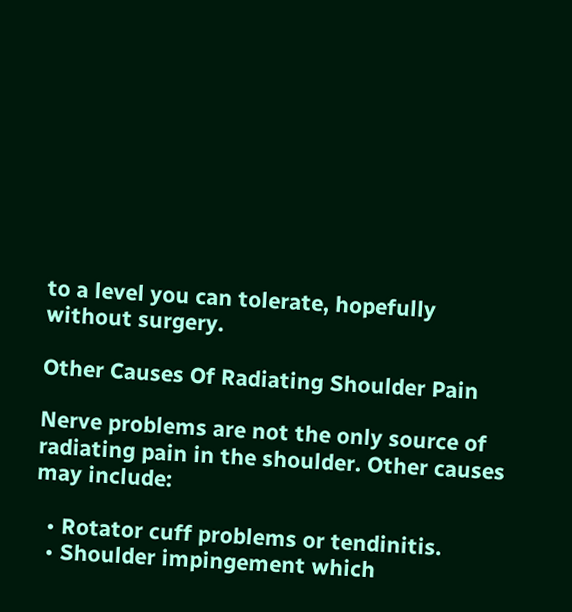to a level you can tolerate, hopefully without surgery.

Other Causes Of Radiating Shoulder Pain

Nerve problems are not the only source of radiating pain in the shoulder. Other causes may include:

  • Rotator cuff problems or tendinitis.
  • Shoulder impingement which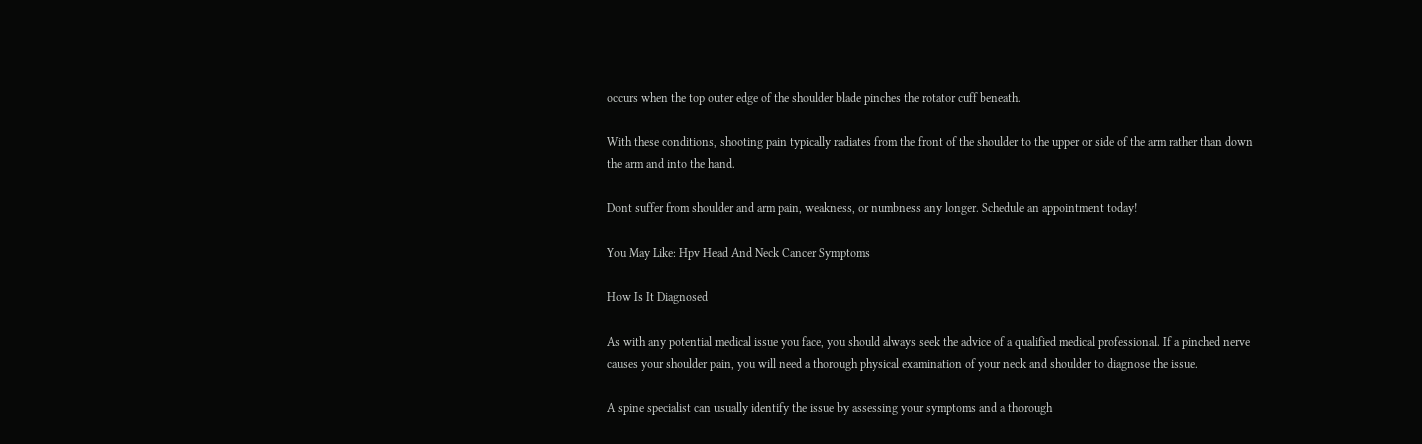occurs when the top outer edge of the shoulder blade pinches the rotator cuff beneath.

With these conditions, shooting pain typically radiates from the front of the shoulder to the upper or side of the arm rather than down the arm and into the hand.

Dont suffer from shoulder and arm pain, weakness, or numbness any longer. Schedule an appointment today!

You May Like: Hpv Head And Neck Cancer Symptoms

How Is It Diagnosed

As with any potential medical issue you face, you should always seek the advice of a qualified medical professional. If a pinched nerve causes your shoulder pain, you will need a thorough physical examination of your neck and shoulder to diagnose the issue.

A spine specialist can usually identify the issue by assessing your symptoms and a thorough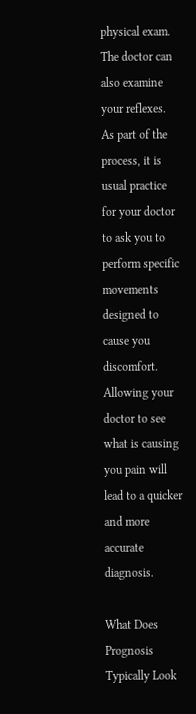physical exam. The doctor can also examine your reflexes. As part of the process, it is usual practice for your doctor to ask you to perform specific movements designed to cause you discomfort. Allowing your doctor to see what is causing you pain will lead to a quicker and more accurate diagnosis.

What Does Prognosis Typically Look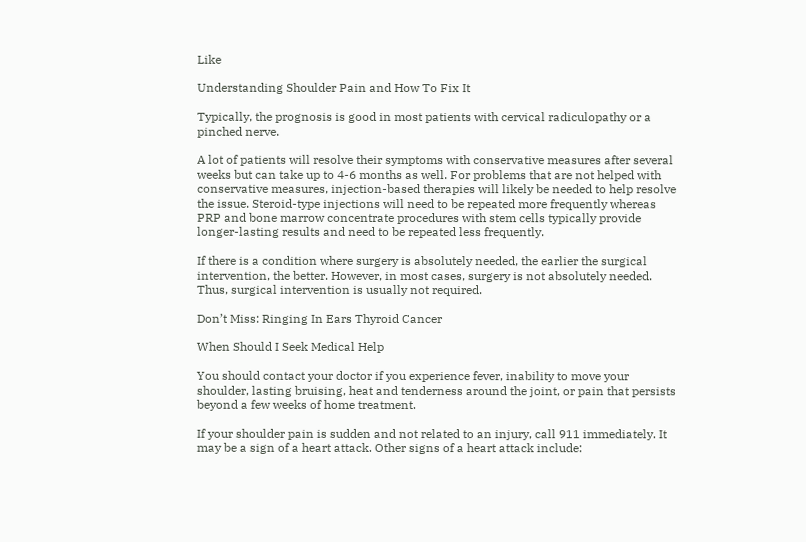Like

Understanding Shoulder Pain and How To Fix It

Typically, the prognosis is good in most patients with cervical radiculopathy or a pinched nerve.

A lot of patients will resolve their symptoms with conservative measures after several weeks but can take up to 4-6 months as well. For problems that are not helped with conservative measures, injection-based therapies will likely be needed to help resolve the issue. Steroid-type injections will need to be repeated more frequently whereas PRP and bone marrow concentrate procedures with stem cells typically provide longer-lasting results and need to be repeated less frequently.

If there is a condition where surgery is absolutely needed, the earlier the surgical intervention, the better. However, in most cases, surgery is not absolutely needed. Thus, surgical intervention is usually not required.

Don’t Miss: Ringing In Ears Thyroid Cancer

When Should I Seek Medical Help

You should contact your doctor if you experience fever, inability to move your shoulder, lasting bruising, heat and tenderness around the joint, or pain that persists beyond a few weeks of home treatment.

If your shoulder pain is sudden and not related to an injury, call 911 immediately. It may be a sign of a heart attack. Other signs of a heart attack include: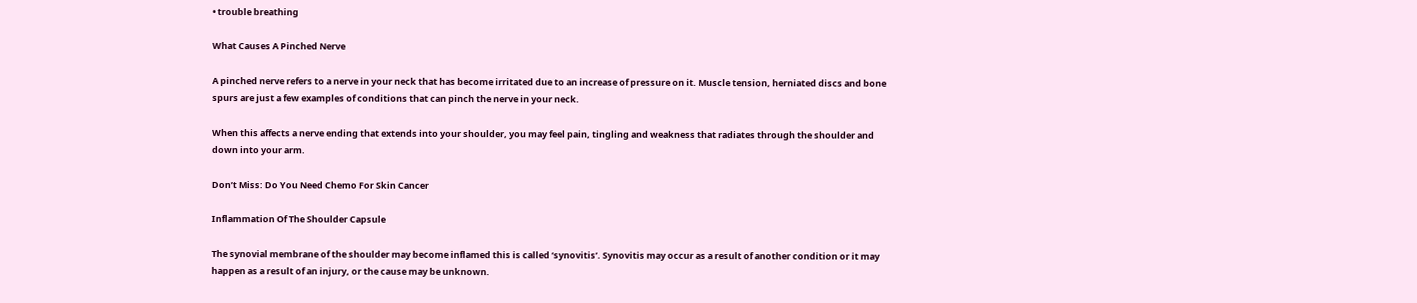• trouble breathing

What Causes A Pinched Nerve

A pinched nerve refers to a nerve in your neck that has become irritated due to an increase of pressure on it. Muscle tension, herniated discs and bone spurs are just a few examples of conditions that can pinch the nerve in your neck.

When this affects a nerve ending that extends into your shoulder, you may feel pain, tingling and weakness that radiates through the shoulder and down into your arm.

Don’t Miss: Do You Need Chemo For Skin Cancer

Inflammation Of The Shoulder Capsule

The synovial membrane of the shoulder may become inflamed this is called ‘synovitis’. Synovitis may occur as a result of another condition or it may happen as a result of an injury, or the cause may be unknown.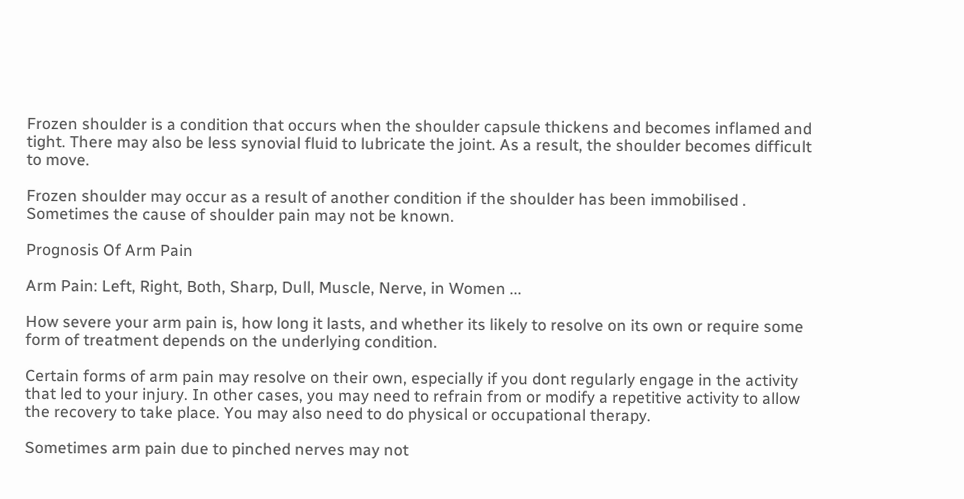Frozen shoulder is a condition that occurs when the shoulder capsule thickens and becomes inflamed and tight. There may also be less synovial fluid to lubricate the joint. As a result, the shoulder becomes difficult to move.

Frozen shoulder may occur as a result of another condition if the shoulder has been immobilised . Sometimes the cause of shoulder pain may not be known.

Prognosis Of Arm Pain

Arm Pain: Left, Right, Both, Sharp, Dull, Muscle, Nerve, in Women ...

How severe your arm pain is, how long it lasts, and whether its likely to resolve on its own or require some form of treatment depends on the underlying condition.

Certain forms of arm pain may resolve on their own, especially if you dont regularly engage in the activity that led to your injury. In other cases, you may need to refrain from or modify a repetitive activity to allow the recovery to take place. You may also need to do physical or occupational therapy.

Sometimes arm pain due to pinched nerves may not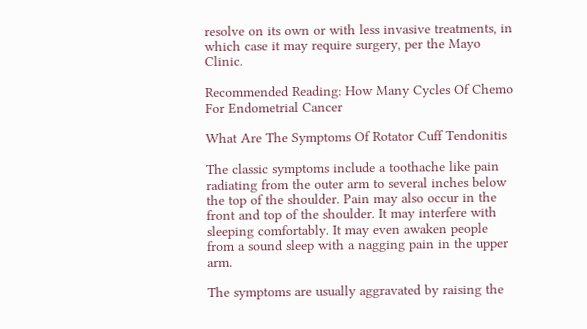resolve on its own or with less invasive treatments, in which case it may require surgery, per the Mayo Clinic.

Recommended Reading: How Many Cycles Of Chemo For Endometrial Cancer

What Are The Symptoms Of Rotator Cuff Tendonitis

The classic symptoms include a toothache like pain radiating from the outer arm to several inches below the top of the shoulder. Pain may also occur in the front and top of the shoulder. It may interfere with sleeping comfortably. It may even awaken people from a sound sleep with a nagging pain in the upper arm.

The symptoms are usually aggravated by raising the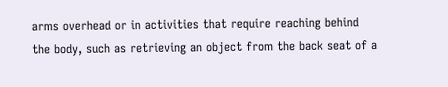arms overhead or in activities that require reaching behind the body, such as retrieving an object from the back seat of a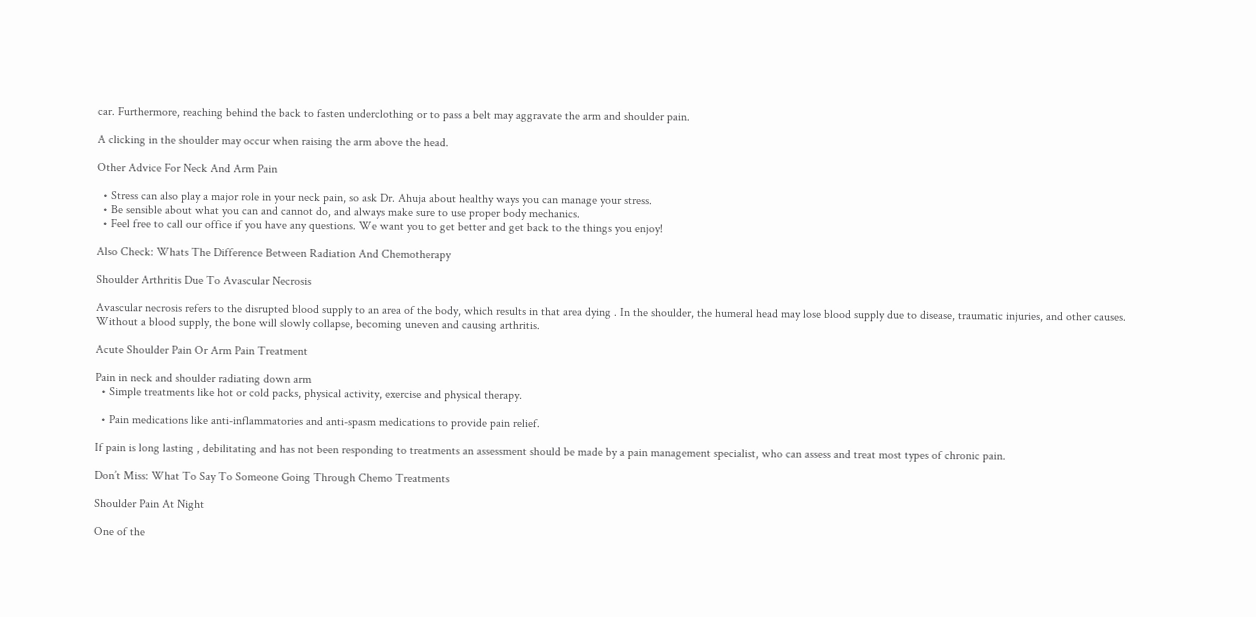car. Furthermore, reaching behind the back to fasten underclothing or to pass a belt may aggravate the arm and shoulder pain.

A clicking in the shoulder may occur when raising the arm above the head.

Other Advice For Neck And Arm Pain

  • Stress can also play a major role in your neck pain, so ask Dr. Ahuja about healthy ways you can manage your stress.
  • Be sensible about what you can and cannot do, and always make sure to use proper body mechanics.
  • Feel free to call our office if you have any questions. We want you to get better and get back to the things you enjoy!

Also Check: Whats The Difference Between Radiation And Chemotherapy

Shoulder Arthritis Due To Avascular Necrosis

Avascular necrosis refers to the disrupted blood supply to an area of the body, which results in that area dying . In the shoulder, the humeral head may lose blood supply due to disease, traumatic injuries, and other causes. Without a blood supply, the bone will slowly collapse, becoming uneven and causing arthritis.

Acute Shoulder Pain Or Arm Pain Treatment

Pain in neck and shoulder radiating down arm
  • Simple treatments like hot or cold packs, physical activity, exercise and physical therapy.

  • Pain medications like anti-inflammatories and anti-spasm medications to provide pain relief.

If pain is long lasting , debilitating and has not been responding to treatments an assessment should be made by a pain management specialist, who can assess and treat most types of chronic pain.

Don’t Miss: What To Say To Someone Going Through Chemo Treatments

Shoulder Pain At Night

One of the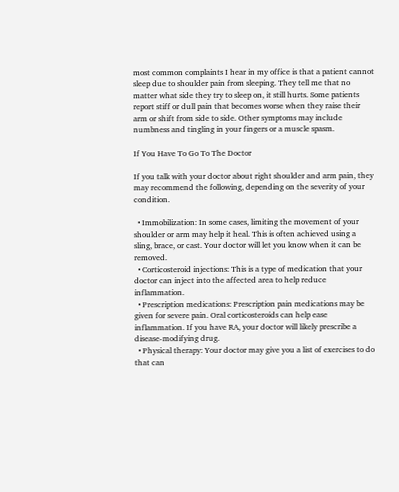most common complaints I hear in my office is that a patient cannot sleep due to shoulder pain from sleeping. They tell me that no matter what side they try to sleep on, it still hurts. Some patients report stiff or dull pain that becomes worse when they raise their arm or shift from side to side. Other symptoms may include numbness and tingling in your fingers or a muscle spasm.

If You Have To Go To The Doctor

If you talk with your doctor about right shoulder and arm pain, they may recommend the following, depending on the severity of your condition.

  • Immobilization: In some cases, limiting the movement of your shoulder or arm may help it heal. This is often achieved using a sling, brace, or cast. Your doctor will let you know when it can be removed.
  • Corticosteroid injections: This is a type of medication that your doctor can inject into the affected area to help reduce inflammation.
  • Prescription medications: Prescription pain medications may be given for severe pain. Oral corticosteroids can help ease inflammation. If you have RA, your doctor will likely prescribe a disease-modifying drug.
  • Physical therapy: Your doctor may give you a list of exercises to do that can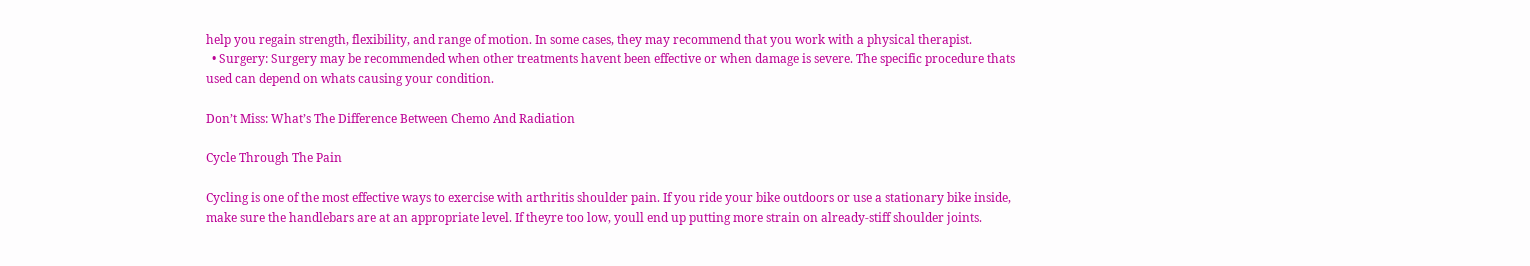help you regain strength, flexibility, and range of motion. In some cases, they may recommend that you work with a physical therapist.
  • Surgery: Surgery may be recommended when other treatments havent been effective or when damage is severe. The specific procedure thats used can depend on whats causing your condition.

Don’t Miss: What’s The Difference Between Chemo And Radiation

Cycle Through The Pain

Cycling is one of the most effective ways to exercise with arthritis shoulder pain. If you ride your bike outdoors or use a stationary bike inside, make sure the handlebars are at an appropriate level. If theyre too low, youll end up putting more strain on already-stiff shoulder joints.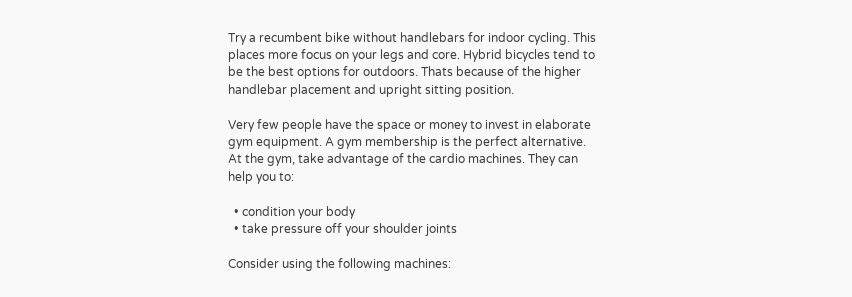Try a recumbent bike without handlebars for indoor cycling. This places more focus on your legs and core. Hybrid bicycles tend to be the best options for outdoors. Thats because of the higher handlebar placement and upright sitting position.

Very few people have the space or money to invest in elaborate gym equipment. A gym membership is the perfect alternative. At the gym, take advantage of the cardio machines. They can help you to:

  • condition your body
  • take pressure off your shoulder joints

Consider using the following machines: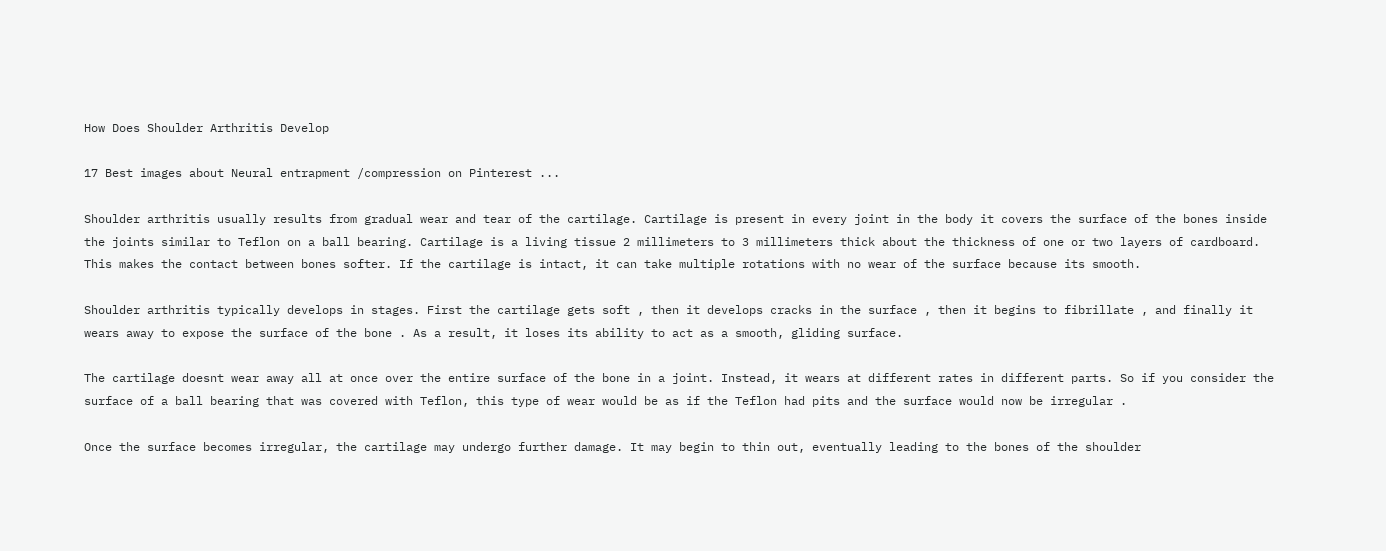How Does Shoulder Arthritis Develop

17 Best images about Neural entrapment /compression on Pinterest ...

Shoulder arthritis usually results from gradual wear and tear of the cartilage. Cartilage is present in every joint in the body it covers the surface of the bones inside the joints similar to Teflon on a ball bearing. Cartilage is a living tissue 2 millimeters to 3 millimeters thick about the thickness of one or two layers of cardboard. This makes the contact between bones softer. If the cartilage is intact, it can take multiple rotations with no wear of the surface because its smooth.

Shoulder arthritis typically develops in stages. First the cartilage gets soft , then it develops cracks in the surface , then it begins to fibrillate , and finally it wears away to expose the surface of the bone . As a result, it loses its ability to act as a smooth, gliding surface.

The cartilage doesnt wear away all at once over the entire surface of the bone in a joint. Instead, it wears at different rates in different parts. So if you consider the surface of a ball bearing that was covered with Teflon, this type of wear would be as if the Teflon had pits and the surface would now be irregular .

Once the surface becomes irregular, the cartilage may undergo further damage. It may begin to thin out, eventually leading to the bones of the shoulder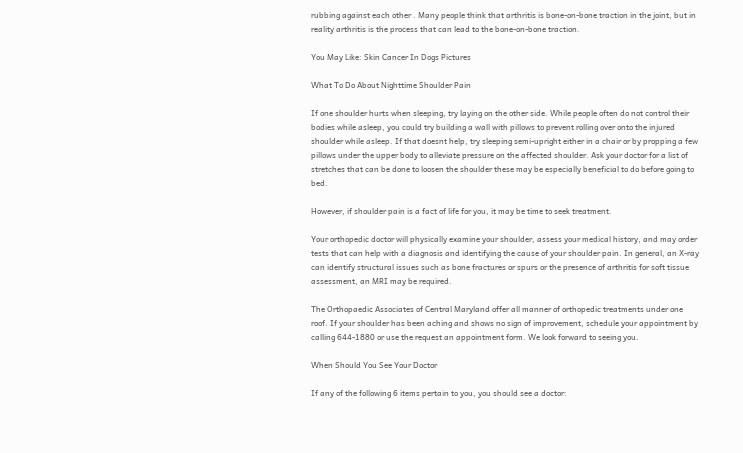rubbing against each other . Many people think that arthritis is bone-on-bone traction in the joint, but in reality arthritis is the process that can lead to the bone-on-bone traction.

You May Like: Skin Cancer In Dogs Pictures

What To Do About Nighttime Shoulder Pain

If one shoulder hurts when sleeping, try laying on the other side. While people often do not control their bodies while asleep, you could try building a wall with pillows to prevent rolling over onto the injured shoulder while asleep. If that doesnt help, try sleeping semi-upright either in a chair or by propping a few pillows under the upper body to alleviate pressure on the affected shoulder. Ask your doctor for a list of stretches that can be done to loosen the shoulder these may be especially beneficial to do before going to bed.

However, if shoulder pain is a fact of life for you, it may be time to seek treatment.

Your orthopedic doctor will physically examine your shoulder, assess your medical history, and may order tests that can help with a diagnosis and identifying the cause of your shoulder pain. In general, an X-ray can identify structural issues such as bone fractures or spurs or the presence of arthritis for soft tissue assessment, an MRI may be required.

The Orthopaedic Associates of Central Maryland offer all manner of orthopedic treatments under one roof. If your shoulder has been aching and shows no sign of improvement, schedule your appointment by calling 644-1880 or use the request an appointment form. We look forward to seeing you.

When Should You See Your Doctor

If any of the following 6 items pertain to you, you should see a doctor: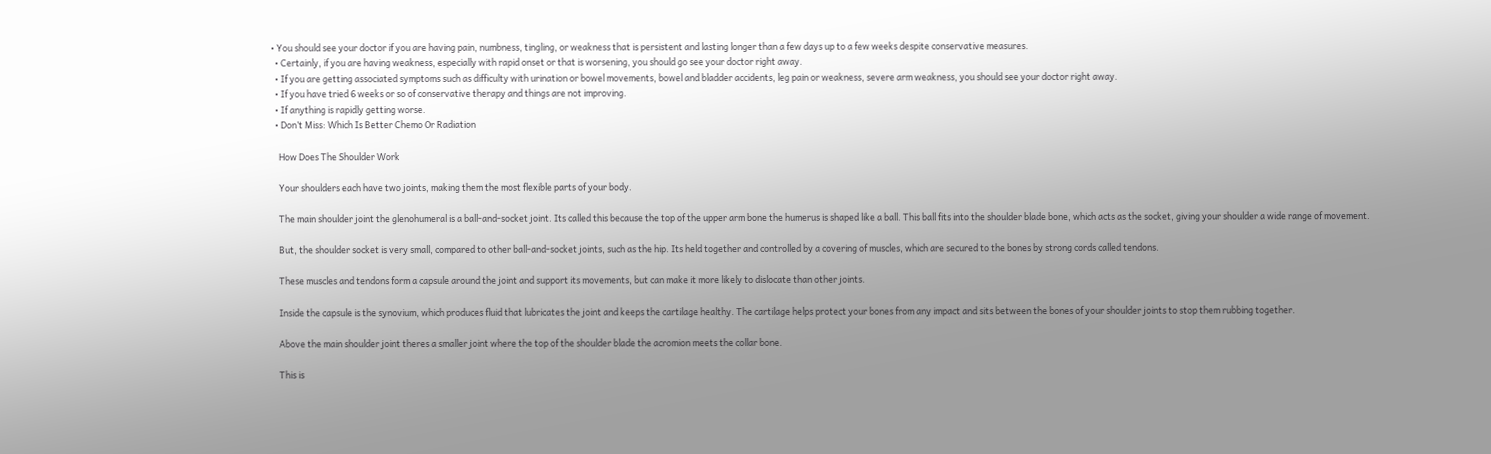• You should see your doctor if you are having pain, numbness, tingling, or weakness that is persistent and lasting longer than a few days up to a few weeks despite conservative measures.
  • Certainly, if you are having weakness, especially with rapid onset or that is worsening, you should go see your doctor right away.
  • If you are getting associated symptoms such as difficulty with urination or bowel movements, bowel and bladder accidents, leg pain or weakness, severe arm weakness, you should see your doctor right away.
  • If you have tried 6 weeks or so of conservative therapy and things are not improving.
  • If anything is rapidly getting worse.
  • Don’t Miss: Which Is Better Chemo Or Radiation

    How Does The Shoulder Work

    Your shoulders each have two joints, making them the most flexible parts of your body.

    The main shoulder joint the glenohumeral is a ball-and-socket joint. Its called this because the top of the upper arm bone the humerus is shaped like a ball. This ball fits into the shoulder blade bone, which acts as the socket, giving your shoulder a wide range of movement.

    But, the shoulder socket is very small, compared to other ball-and-socket joints, such as the hip. Its held together and controlled by a covering of muscles, which are secured to the bones by strong cords called tendons.

    These muscles and tendons form a capsule around the joint and support its movements, but can make it more likely to dislocate than other joints.

    Inside the capsule is the synovium, which produces fluid that lubricates the joint and keeps the cartilage healthy. The cartilage helps protect your bones from any impact and sits between the bones of your shoulder joints to stop them rubbing together.

    Above the main shoulder joint theres a smaller joint where the top of the shoulder blade the acromion meets the collar bone.

    This is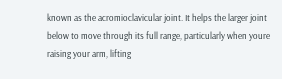known as the acromioclavicular joint. It helps the larger joint below to move through its full range, particularly when youre raising your arm, lifting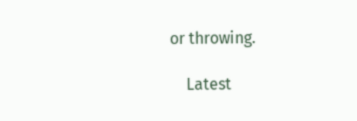or throwing.

    Latest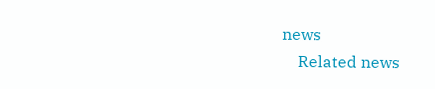news
    Related news